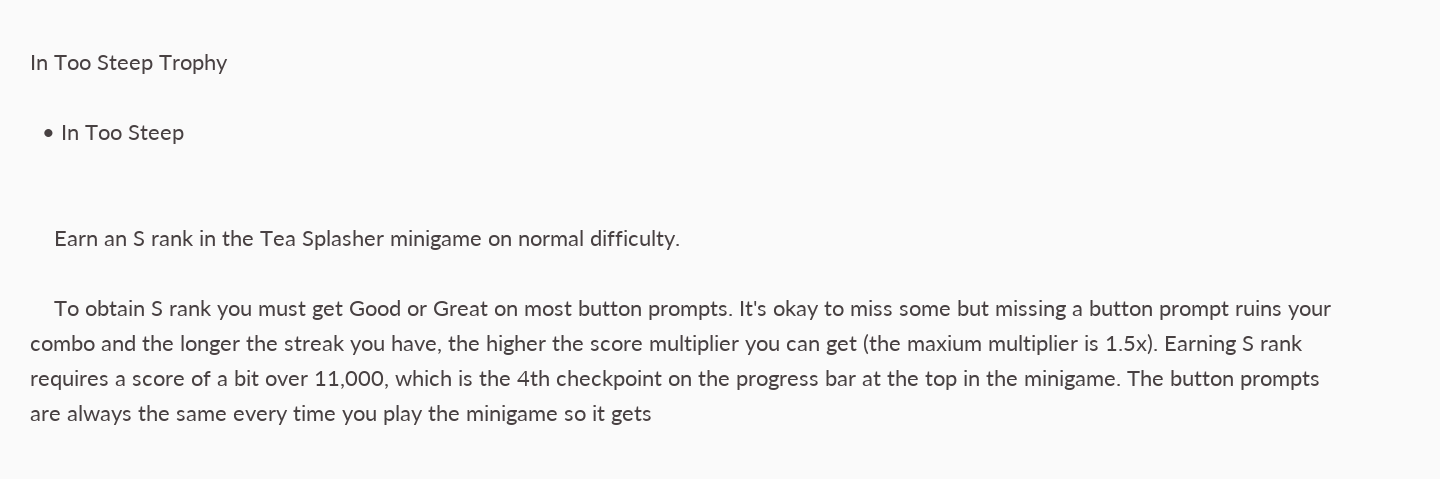In Too Steep Trophy

  • In Too Steep


    Earn an S rank in the Tea Splasher minigame on normal difficulty.

    To obtain S rank you must get Good or Great on most button prompts. It's okay to miss some but missing a button prompt ruins your combo and the longer the streak you have, the higher the score multiplier you can get (the maxium multiplier is 1.5x). Earning S rank requires a score of a bit over 11,000, which is the 4th checkpoint on the progress bar at the top in the minigame. The button prompts are always the same every time you play the minigame so it gets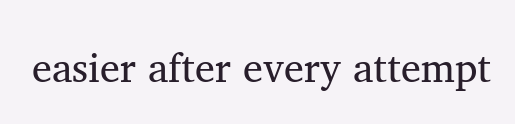easier after every attempt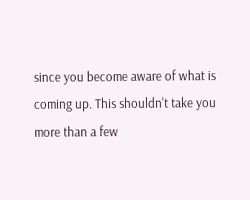since you become aware of what is coming up. This shouldn't take you more than a few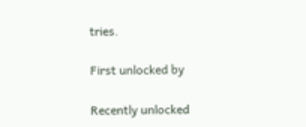tries.

First unlocked by

Recently unlocked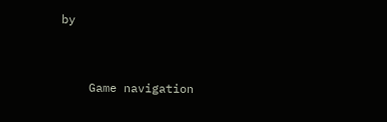by


    Game navigation